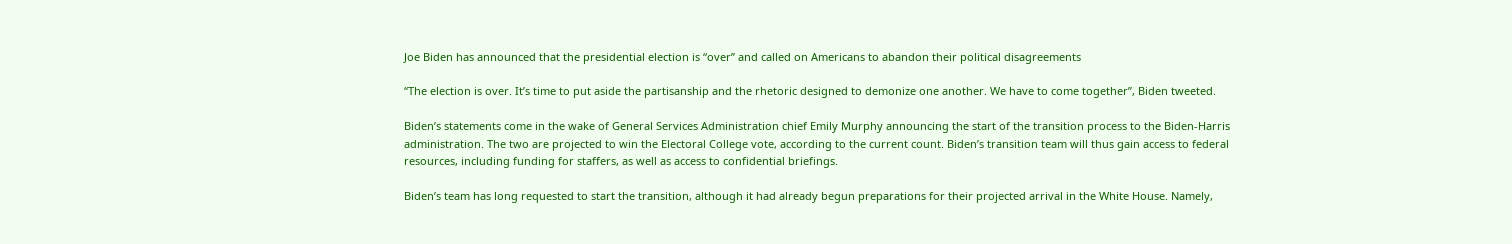Joe Biden has announced that the presidential election is “over” and called on Americans to abandon their political disagreements

“The election is over. It’s time to put aside the partisanship and the rhetoric designed to demonize one another. We have to come together”, Biden tweeted.

Biden’s statements come in the wake of General Services Administration chief Emily Murphy announcing the start of the transition process to the Biden-Harris administration. The two are projected to win the Electoral College vote, according to the current count. Biden’s transition team will thus gain access to federal resources, including funding for staffers, as well as access to confidential briefings.

Biden’s team has long requested to start the transition, although it had already begun preparations for their projected arrival in the White House. Namely,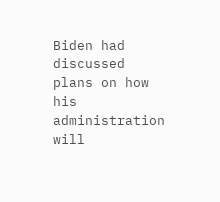Biden had discussed plans on how his administration will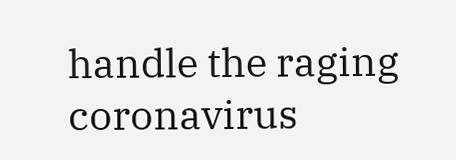handle the raging coronavirus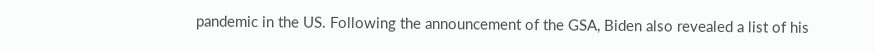pandemic in the US. Following the announcement of the GSA, Biden also revealed a list of his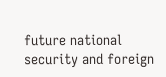future national security and foreign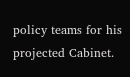policy teams for his projected Cabinet.